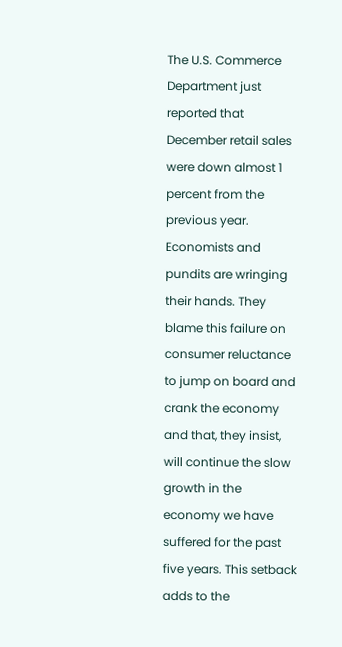The U.S. Commerce Department just reported that December retail sales were down almost 1 percent from the previous year. Economists and pundits are wringing their hands. They blame this failure on consumer reluctance to jump on board and crank the economy and that, they insist, will continue the slow growth in the economy we have suffered for the past five years. This setback adds to the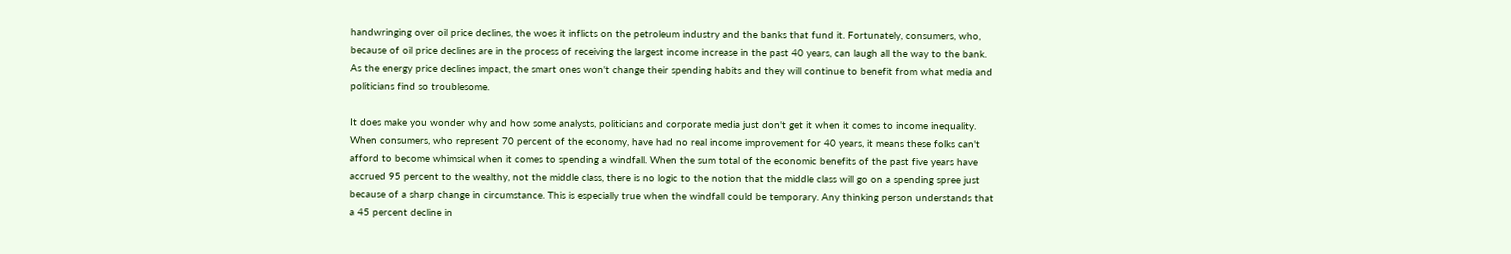handwringing over oil price declines, the woes it inflicts on the petroleum industry and the banks that fund it. Fortunately, consumers, who, because of oil price declines are in the process of receiving the largest income increase in the past 40 years, can laugh all the way to the bank. As the energy price declines impact, the smart ones won't change their spending habits and they will continue to benefit from what media and politicians find so troublesome.

It does make you wonder why and how some analysts, politicians and corporate media just don't get it when it comes to income inequality. When consumers, who represent 70 percent of the economy, have had no real income improvement for 40 years, it means these folks can't afford to become whimsical when it comes to spending a windfall. When the sum total of the economic benefits of the past five years have accrued 95 percent to the wealthy, not the middle class, there is no logic to the notion that the middle class will go on a spending spree just because of a sharp change in circumstance. This is especially true when the windfall could be temporary. Any thinking person understands that a 45 percent decline in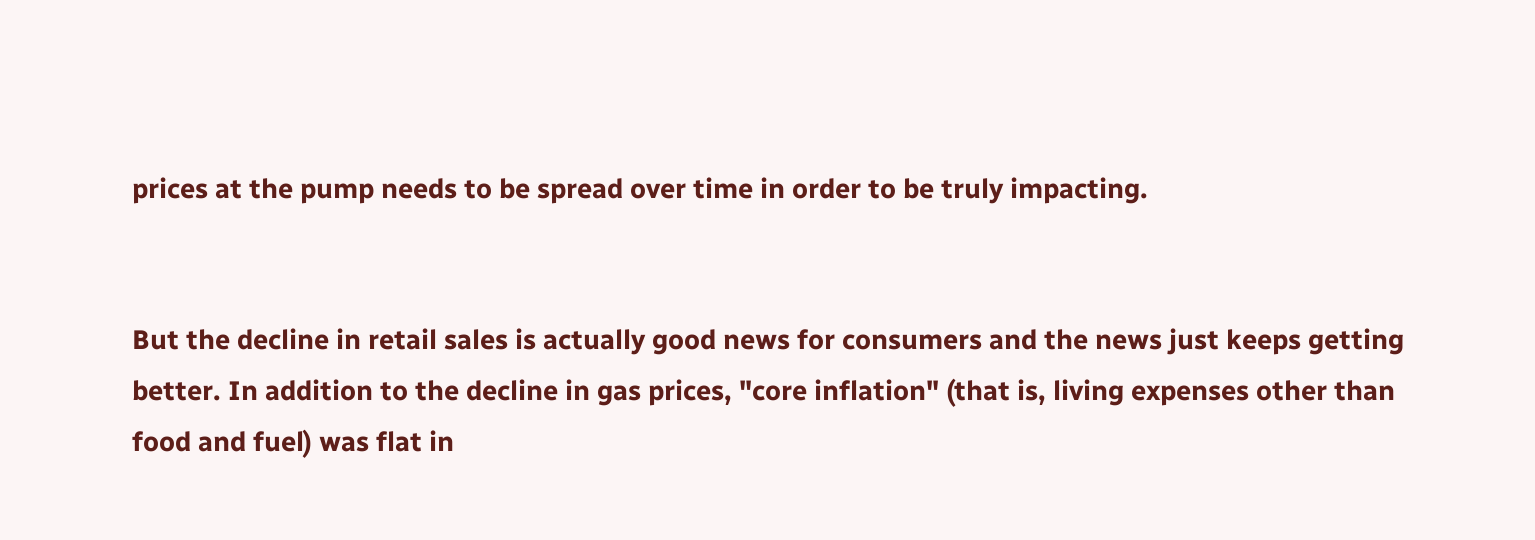prices at the pump needs to be spread over time in order to be truly impacting.


But the decline in retail sales is actually good news for consumers and the news just keeps getting better. In addition to the decline in gas prices, "core inflation" (that is, living expenses other than food and fuel) was flat in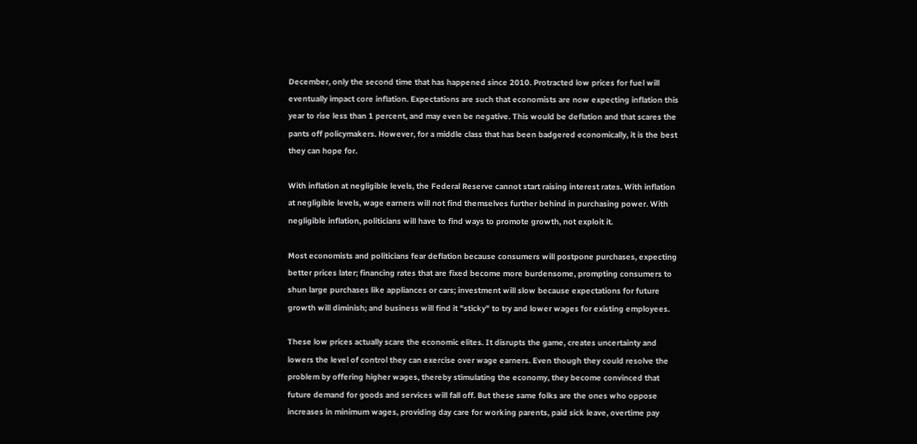December, only the second time that has happened since 2010. Protracted low prices for fuel will eventually impact core inflation. Expectations are such that economists are now expecting inflation this year to rise less than 1 percent, and may even be negative. This would be deflation and that scares the pants off policymakers. However, for a middle class that has been badgered economically, it is the best they can hope for.

With inflation at negligible levels, the Federal Reserve cannot start raising interest rates. With inflation at negligible levels, wage earners will not find themselves further behind in purchasing power. With negligible inflation, politicians will have to find ways to promote growth, not exploit it.

Most economists and politicians fear deflation because consumers will postpone purchases, expecting better prices later; financing rates that are fixed become more burdensome, prompting consumers to shun large purchases like appliances or cars; investment will slow because expectations for future growth will diminish; and business will find it "sticky" to try and lower wages for existing employees.

These low prices actually scare the economic elites. It disrupts the game, creates uncertainty and lowers the level of control they can exercise over wage earners. Even though they could resolve the problem by offering higher wages, thereby stimulating the economy, they become convinced that future demand for goods and services will fall off. But these same folks are the ones who oppose increases in minimum wages, providing day care for working parents, paid sick leave, overtime pay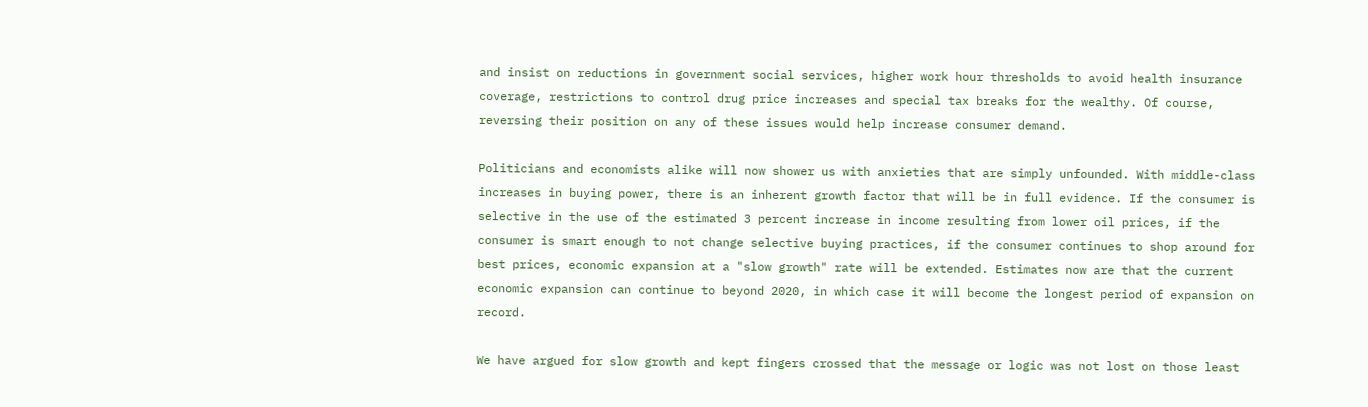and insist on reductions in government social services, higher work hour thresholds to avoid health insurance coverage, restrictions to control drug price increases and special tax breaks for the wealthy. Of course, reversing their position on any of these issues would help increase consumer demand.

Politicians and economists alike will now shower us with anxieties that are simply unfounded. With middle-class increases in buying power, there is an inherent growth factor that will be in full evidence. If the consumer is selective in the use of the estimated 3 percent increase in income resulting from lower oil prices, if the consumer is smart enough to not change selective buying practices, if the consumer continues to shop around for best prices, economic expansion at a "slow growth" rate will be extended. Estimates now are that the current economic expansion can continue to beyond 2020, in which case it will become the longest period of expansion on record.

We have argued for slow growth and kept fingers crossed that the message or logic was not lost on those least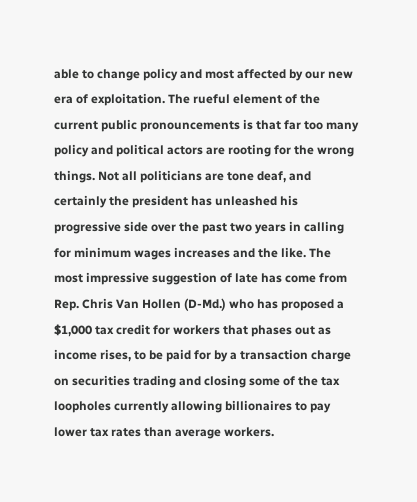able to change policy and most affected by our new era of exploitation. The rueful element of the current public pronouncements is that far too many policy and political actors are rooting for the wrong things. Not all politicians are tone deaf, and certainly the president has unleashed his progressive side over the past two years in calling for minimum wages increases and the like. The most impressive suggestion of late has come from Rep. Chris Van Hollen (D-Md.) who has proposed a $1,000 tax credit for workers that phases out as income rises, to be paid for by a transaction charge on securities trading and closing some of the tax loopholes currently allowing billionaires to pay lower tax rates than average workers.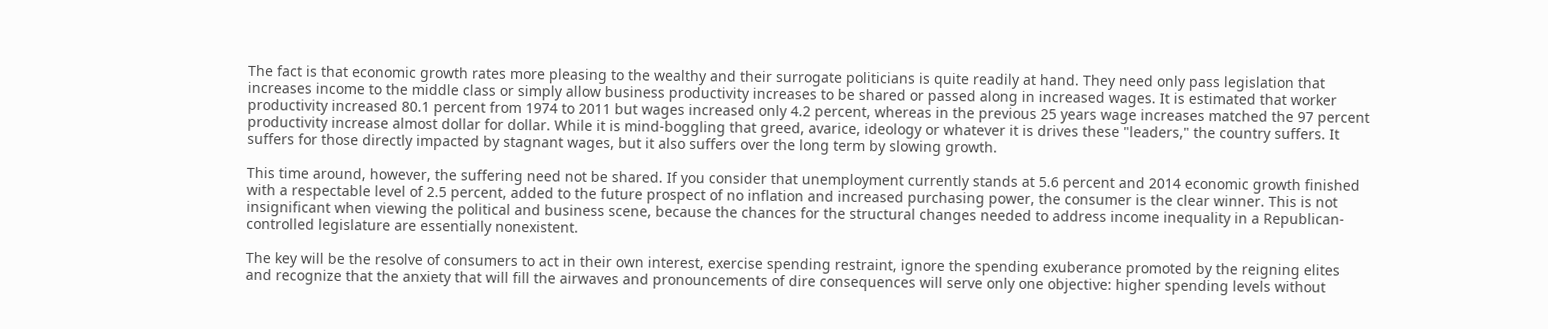The fact is that economic growth rates more pleasing to the wealthy and their surrogate politicians is quite readily at hand. They need only pass legislation that increases income to the middle class or simply allow business productivity increases to be shared or passed along in increased wages. It is estimated that worker productivity increased 80.1 percent from 1974 to 2011 but wages increased only 4.2 percent, whereas in the previous 25 years wage increases matched the 97 percent productivity increase almost dollar for dollar. While it is mind-boggling that greed, avarice, ideology or whatever it is drives these "leaders," the country suffers. It suffers for those directly impacted by stagnant wages, but it also suffers over the long term by slowing growth.

This time around, however, the suffering need not be shared. If you consider that unemployment currently stands at 5.6 percent and 2014 economic growth finished with a respectable level of 2.5 percent, added to the future prospect of no inflation and increased purchasing power, the consumer is the clear winner. This is not insignificant when viewing the political and business scene, because the chances for the structural changes needed to address income inequality in a Republican-controlled legislature are essentially nonexistent.

The key will be the resolve of consumers to act in their own interest, exercise spending restraint, ignore the spending exuberance promoted by the reigning elites and recognize that the anxiety that will fill the airwaves and pronouncements of dire consequences will serve only one objective: higher spending levels without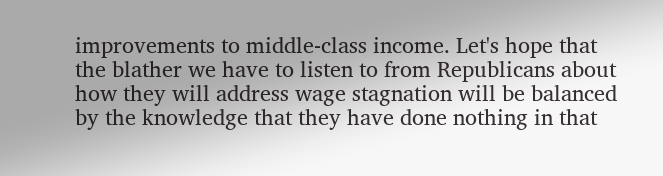improvements to middle-class income. Let's hope that the blather we have to listen to from Republicans about how they will address wage stagnation will be balanced by the knowledge that they have done nothing in that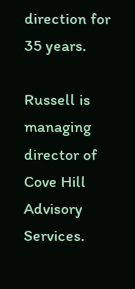direction for 35 years.

Russell is managing director of Cove Hill Advisory Services.